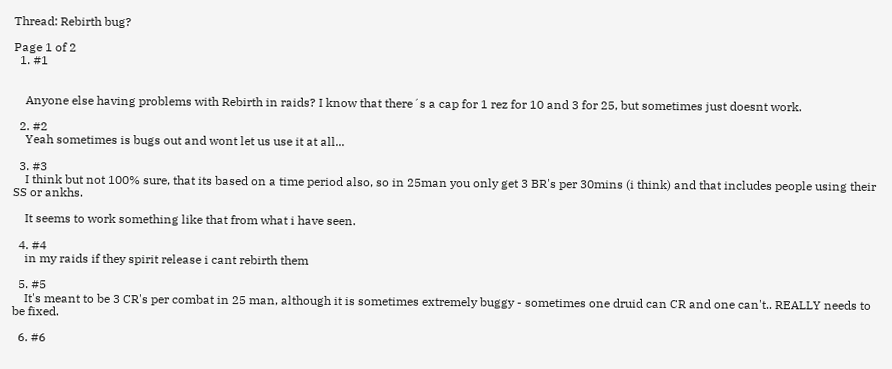Thread: Rebirth bug?

Page 1 of 2
  1. #1


    Anyone else having problems with Rebirth in raids? I know that there´s a cap for 1 rez for 10 and 3 for 25, but sometimes just doesnt work.

  2. #2
    Yeah sometimes is bugs out and wont let us use it at all...

  3. #3
    I think but not 100% sure, that its based on a time period also, so in 25man you only get 3 BR's per 30mins (i think) and that includes people using their SS or ankhs.

    It seems to work something like that from what i have seen.

  4. #4
    in my raids if they spirit release i cant rebirth them

  5. #5
    It's meant to be 3 CR's per combat in 25 man, although it is sometimes extremely buggy - sometimes one druid can CR and one can't.. REALLY needs to be fixed.

  6. #6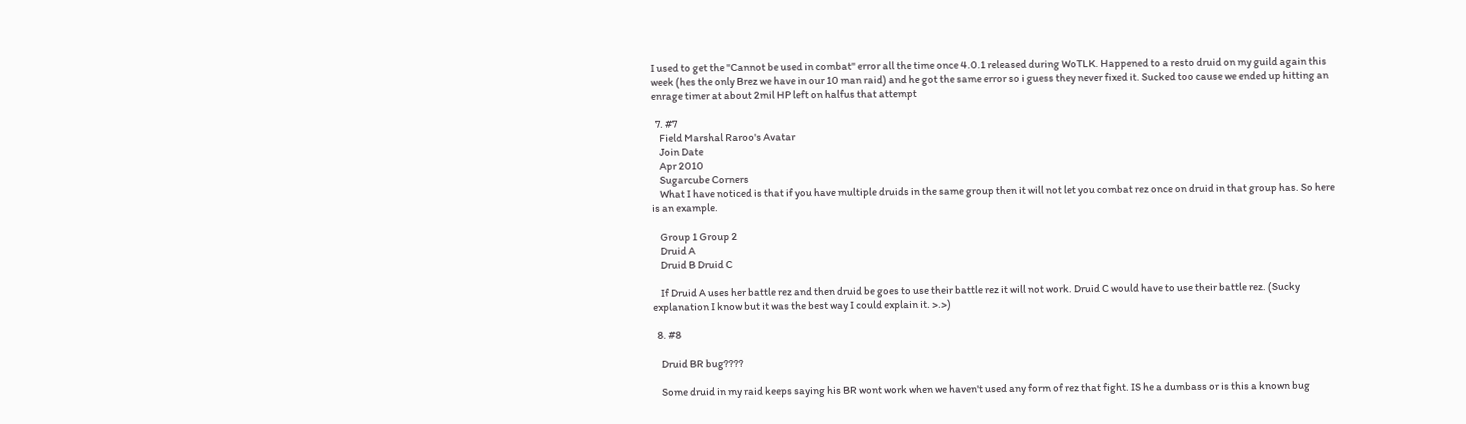I used to get the "Cannot be used in combat" error all the time once 4.0.1 released during WoTLK. Happened to a resto druid on my guild again this week (hes the only Brez we have in our 10 man raid) and he got the same error so i guess they never fixed it. Sucked too cause we ended up hitting an enrage timer at about 2mil HP left on halfus that attempt

  7. #7
    Field Marshal Raroo's Avatar
    Join Date
    Apr 2010
    Sugarcube Corners
    What I have noticed is that if you have multiple druids in the same group then it will not let you combat rez once on druid in that group has. So here is an example.

    Group 1 Group 2
    Druid A
    Druid B Druid C

    If Druid A uses her battle rez and then druid be goes to use their battle rez it will not work. Druid C would have to use their battle rez. (Sucky explanation I know but it was the best way I could explain it. >.>)

  8. #8

    Druid BR bug????

    Some druid in my raid keeps saying his BR wont work when we haven't used any form of rez that fight. IS he a dumbass or is this a known bug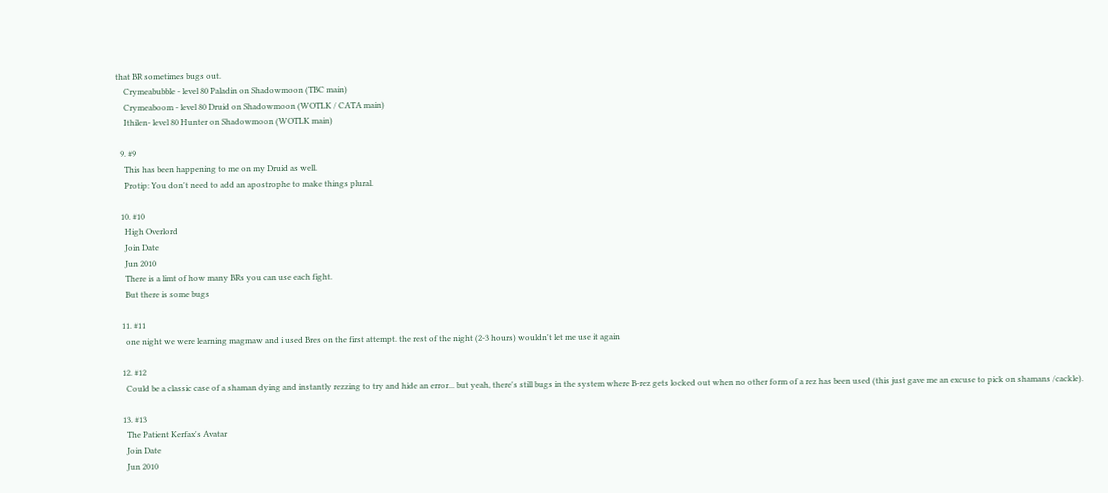that BR sometimes bugs out.
    Crymeabubble - level 80 Paladin on Shadowmoon (TBC main)
    Crymeaboom - level 80 Druid on Shadowmoon (WOTLK / CATA main)
    Ithilen- level 80 Hunter on Shadowmoon (WOTLK main)

  9. #9
    This has been happening to me on my Druid as well.
    Protip: You don't need to add an apostrophe to make things plural.

  10. #10
    High Overlord
    Join Date
    Jun 2010
    There is a limt of how many BRs you can use each fight.
    But there is some bugs

  11. #11
    one night we were learning magmaw and i used Bres on the first attempt. the rest of the night (2-3 hours) wouldn't let me use it again

  12. #12
    Could be a classic case of a shaman dying and instantly rezzing to try and hide an error... but yeah, there's still bugs in the system where B-rez gets locked out when no other form of a rez has been used (this just gave me an excuse to pick on shamans /cackle).

  13. #13
    The Patient Kerfax's Avatar
    Join Date
    Jun 2010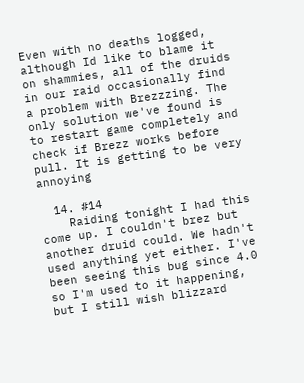Even with no deaths logged, although Id like to blame it on shammies, all of the druids in our raid occasionally find a problem with Brezzzing. The only solution we've found is to restart game completely and check if Brezz works before pull. It is getting to be very annoying

  14. #14
    Raiding tonight I had this come up. I couldn't brez but another druid could. We hadn't used anything yet either. I've been seeing this bug since 4.0 so I'm used to it happening, but I still wish blizzard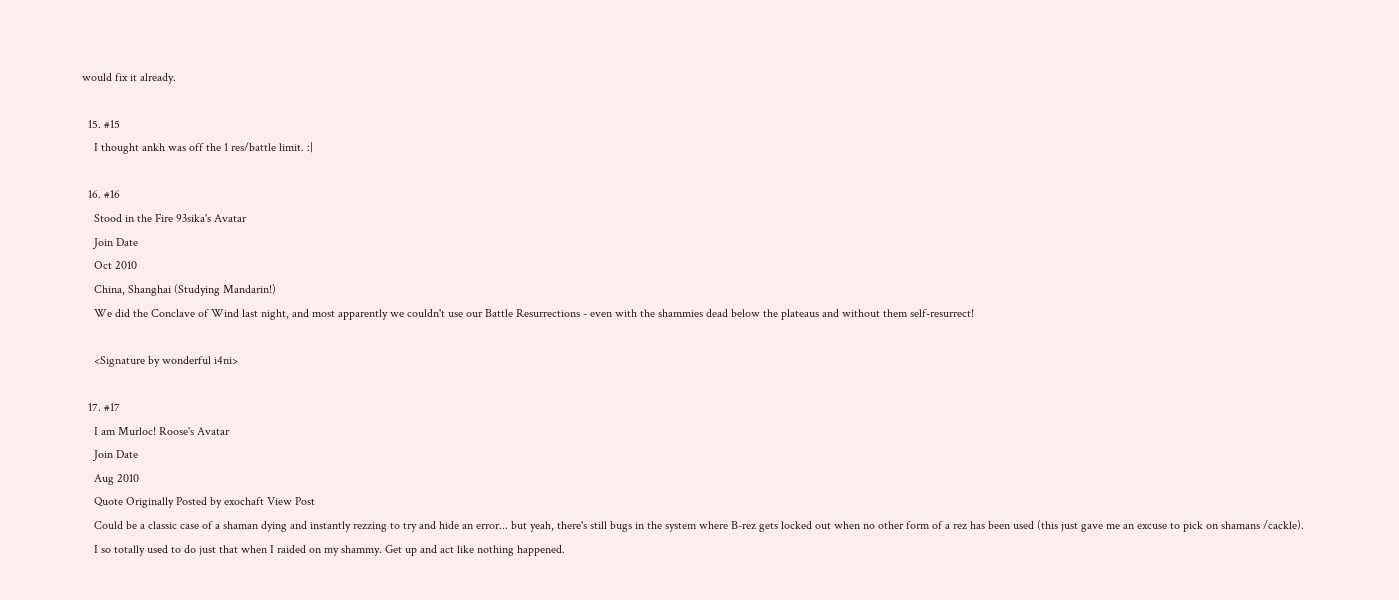would fix it already.

  15. #15
    I thought ankh was off the 1 res/battle limit. :|

  16. #16
    Stood in the Fire 93sika's Avatar
    Join Date
    Oct 2010
    China, Shanghai (Studying Mandarin!)
    We did the Conclave of Wind last night, and most apparently we couldn't use our Battle Resurrections - even with the shammies dead below the plateaus and without them self-resurrect!

    <Signature by wonderful i4ni>

  17. #17
    I am Murloc! Roose's Avatar
    Join Date
    Aug 2010
    Quote Originally Posted by exochaft View Post
    Could be a classic case of a shaman dying and instantly rezzing to try and hide an error... but yeah, there's still bugs in the system where B-rez gets locked out when no other form of a rez has been used (this just gave me an excuse to pick on shamans /cackle).
    I so totally used to do just that when I raided on my shammy. Get up and act like nothing happened.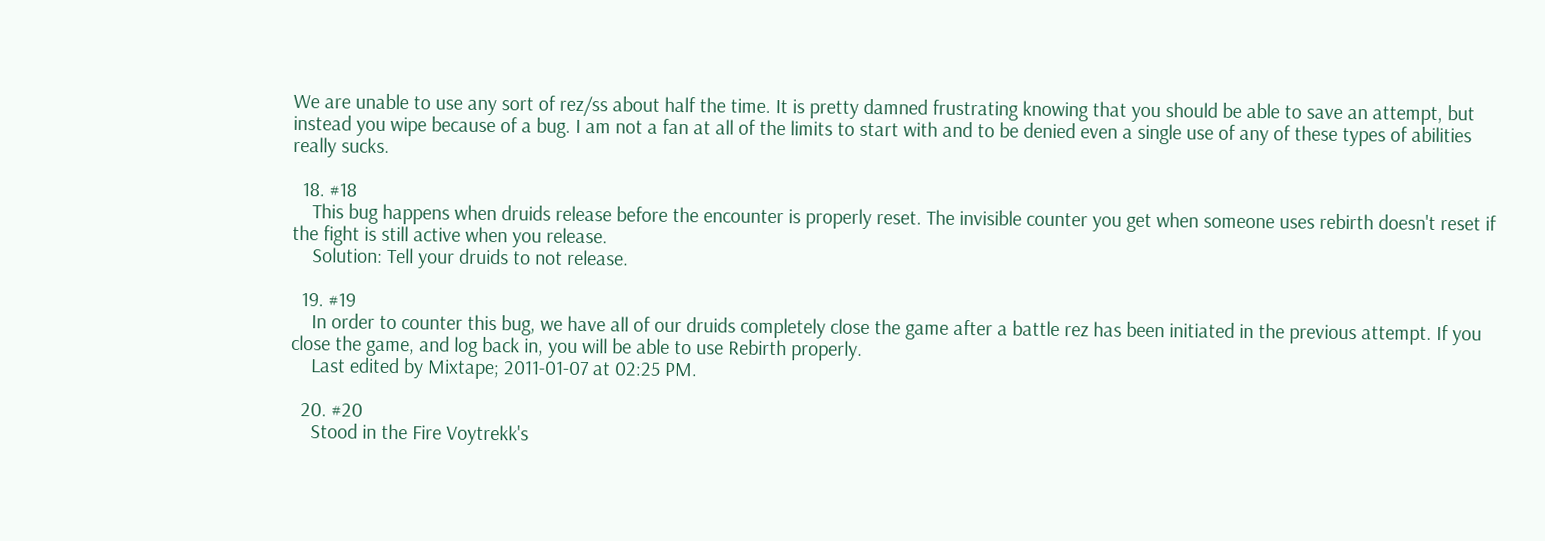We are unable to use any sort of rez/ss about half the time. It is pretty damned frustrating knowing that you should be able to save an attempt, but instead you wipe because of a bug. I am not a fan at all of the limits to start with and to be denied even a single use of any of these types of abilities really sucks.

  18. #18
    This bug happens when druids release before the encounter is properly reset. The invisible counter you get when someone uses rebirth doesn't reset if the fight is still active when you release.
    Solution: Tell your druids to not release.

  19. #19
    In order to counter this bug, we have all of our druids completely close the game after a battle rez has been initiated in the previous attempt. If you close the game, and log back in, you will be able to use Rebirth properly.
    Last edited by Mixtape; 2011-01-07 at 02:25 PM.

  20. #20
    Stood in the Fire Voytrekk's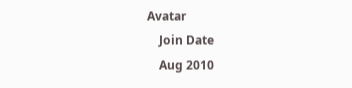Avatar
    Join Date
    Aug 2010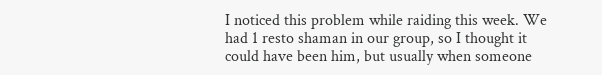I noticed this problem while raiding this week. We had 1 resto shaman in our group, so I thought it could have been him, but usually when someone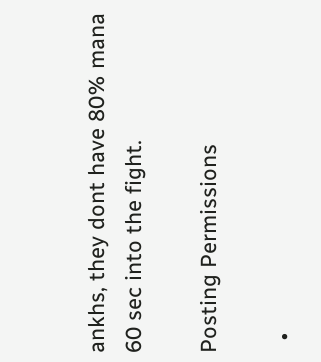ankhs, they dont have 80% mana 60 sec into the fight.

Posting Permissions

  •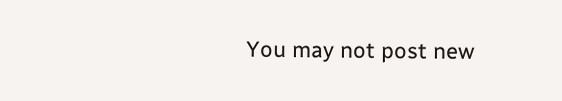You may not post new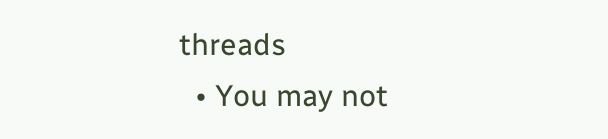threads
  • You may not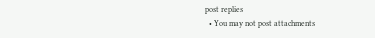post replies
  • You may not post attachments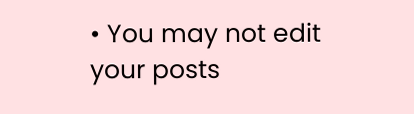• You may not edit your posts